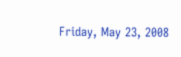Friday, May 23, 2008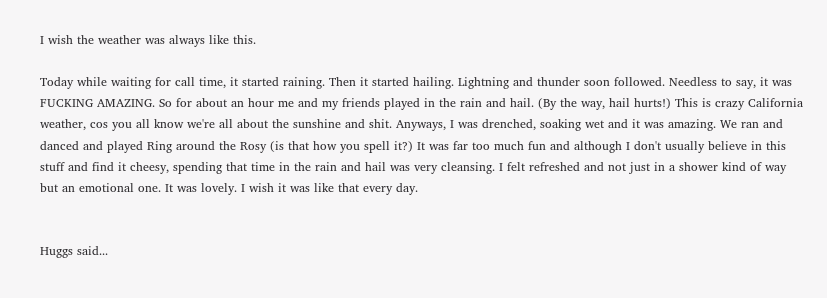I wish the weather was always like this.

Today while waiting for call time, it started raining. Then it started hailing. Lightning and thunder soon followed. Needless to say, it was FUCKING AMAZING. So for about an hour me and my friends played in the rain and hail. (By the way, hail hurts!) This is crazy California weather, cos you all know we're all about the sunshine and shit. Anyways, I was drenched, soaking wet and it was amazing. We ran and danced and played Ring around the Rosy (is that how you spell it?) It was far too much fun and although I don't usually believe in this stuff and find it cheesy, spending that time in the rain and hail was very cleansing. I felt refreshed and not just in a shower kind of way but an emotional one. It was lovely. I wish it was like that every day.


Huggs said...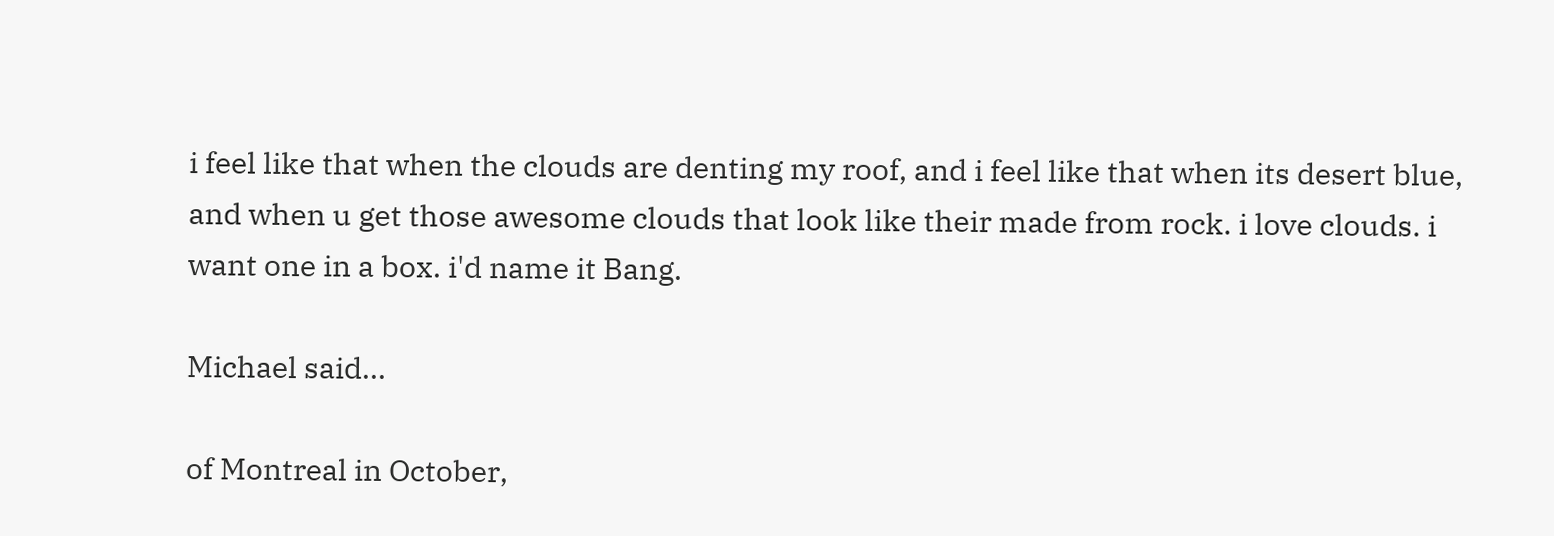i feel like that when the clouds are denting my roof, and i feel like that when its desert blue, and when u get those awesome clouds that look like their made from rock. i love clouds. i want one in a box. i'd name it Bang.

Michael said...

of Montreal in October,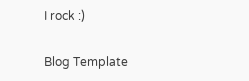I rock :)

Blog Template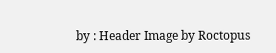by : Header Image by Roctopus